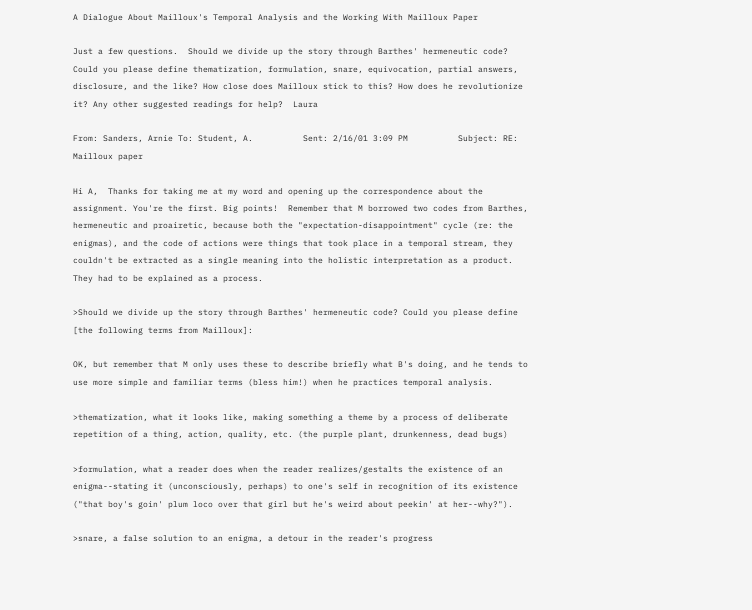A Dialogue About Mailloux's Temporal Analysis and the Working With Mailloux Paper

Just a few questions.  Should we divide up the story through Barthes' hermeneutic code? Could you please define thematization, formulation, snare, equivocation, partial answers, disclosure, and the like? How close does Mailloux stick to this? How does he revolutionize it? Any other suggested readings for help?  Laura

From: Sanders, Arnie To: Student, A.          Sent: 2/16/01 3:09 PM          Subject: RE: Mailloux paper

Hi A,  Thanks for taking me at my word and opening up the correspondence about the assignment. You're the first. Big points!  Remember that M borrowed two codes from Barthes, hermeneutic and proairetic, because both the "expectation-disappointment" cycle (re: the enigmas), and the code of actions were things that took place in a temporal stream, they couldn't be extracted as a single meaning into the holistic interpretation as a product. They had to be explained as a process.

>Should we divide up the story through Barthes' hermeneutic code? Could you please define [the following terms from Mailloux]:

OK, but remember that M only uses these to describe briefly what B's doing, and he tends to use more simple and familiar terms (bless him!) when he practices temporal analysis.

>thematization, what it looks like, making something a theme by a process of deliberate repetition of a thing, action, quality, etc. (the purple plant, drunkenness, dead bugs)

>formulation, what a reader does when the reader realizes/gestalts the existence of an enigma--stating it (unconsciously, perhaps) to one's self in recognition of its existence ("that boy's goin' plum loco over that girl but he's weird about peekin' at her--why?").

>snare, a false solution to an enigma, a detour in the reader's progress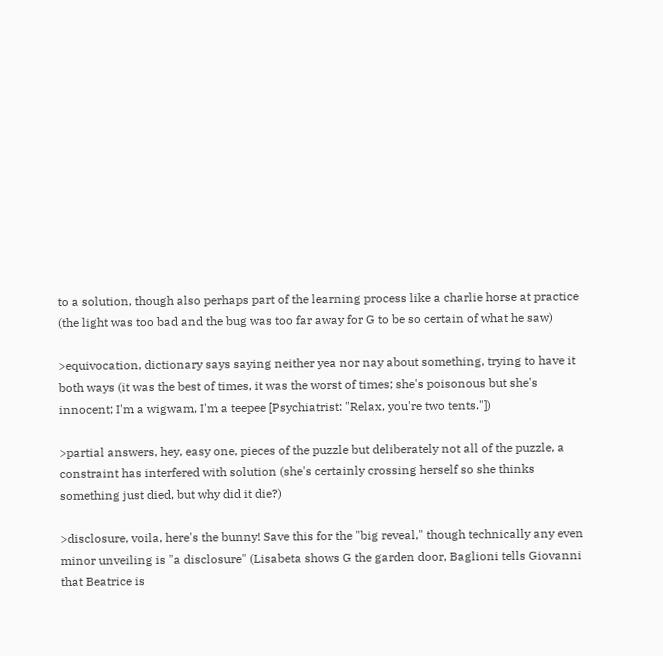to a solution, though also perhaps part of the learning process like a charlie horse at practice (the light was too bad and the bug was too far away for G to be so certain of what he saw)

>equivocation, dictionary says saying neither yea nor nay about something, trying to have it both ways (it was the best of times, it was the worst of times; she's poisonous but she's innocent; I'm a wigwam, I'm a teepee [Psychiatrist: "Relax, you're two tents."])

>partial answers, hey, easy one, pieces of the puzzle but deliberately not all of the puzzle, a constraint has interfered with solution (she's certainly crossing herself so she thinks something just died, but why did it die?)

>disclosure, voila, here's the bunny! Save this for the "big reveal," though technically any even minor unveiling is "a disclosure" (Lisabeta shows G the garden door, Baglioni tells Giovanni that Beatrice is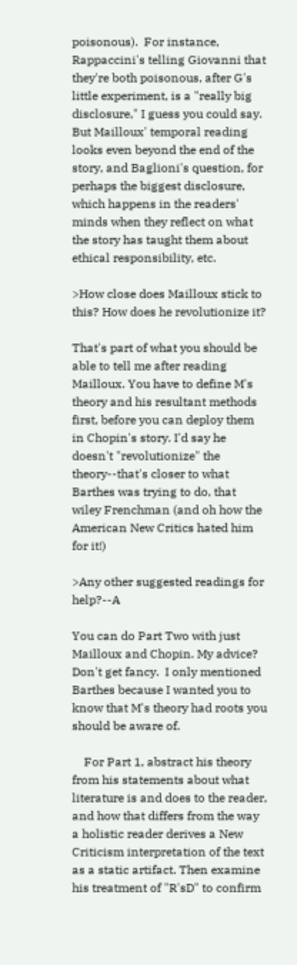poisonous).  For instance, Rappaccini's telling Giovanni that they're both poisonous, after G's little experiment, is a "really big disclosure," I guess you could say.  But Mailloux' temporal reading looks even beyond the end of the story, and Baglioni's question, for perhaps the biggest disclosure, which happens in the readers' minds when they reflect on what the story has taught them about ethical responsibility, etc.

>How close does Mailloux stick to this? How does he revolutionize it?

That's part of what you should be able to tell me after reading Mailloux. You have to define M's theory and his resultant methods first, before you can deploy them in Chopin's story. I'd say he doesn't "revolutionize" the theory--that's closer to what Barthes was trying to do, that wiley Frenchman (and oh how the American New Critics hated him for it!)

>Any other suggested readings for help?--A

You can do Part Two with just Mailloux and Chopin. My advice?  Don't get fancy.  I only mentioned Barthes because I wanted you to know that M's theory had roots you should be aware of.

    For Part 1, abstract his theory from his statements about what literature is and does to the reader, and how that differs from the way a holistic reader derives a New Criticism interpretation of the text as a static artifact. Then examine his treatment of "R'sD" to confirm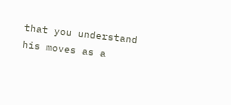that you understand his moves as a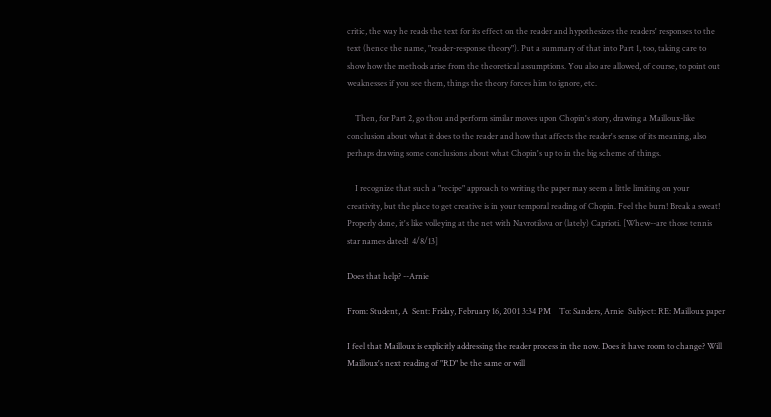critic, the way he reads the text for its effect on the reader and hypothesizes the readers' responses to the text (hence the name, "reader-response theory"). Put a summary of that into Part 1, too, taking care to show how the methods arise from the theoretical assumptions. You also are allowed, of course, to point out weaknesses if you see them, things the theory forces him to ignore, etc.

    Then, for Part 2, go thou and perform similar moves upon Chopin's story, drawing a Mailloux-like conclusion about what it does to the reader and how that affects the reader's sense of its meaning, also perhaps drawing some conclusions about what Chopin's up to in the big scheme of things.

    I recognize that such a "recipe" approach to writing the paper may seem a little limiting on your creativity, but the place to get creative is in your temporal reading of Chopin. Feel the burn! Break a sweat! Properly done, it's like volleying at the net with Navrotilova or (lately) Caprioti. [Whew--are those tennis star names dated!  4/8/13]

Does that help? --Arnie

From: Student, A  Sent: Friday, February 16, 2001 3:34 PM    To: Sanders, Arnie  Subject: RE: Mailloux paper

I feel that Mailloux is explicitly addressing the reader process in the now. Does it have room to change? Will Mailloux's next reading of "RD" be the same or will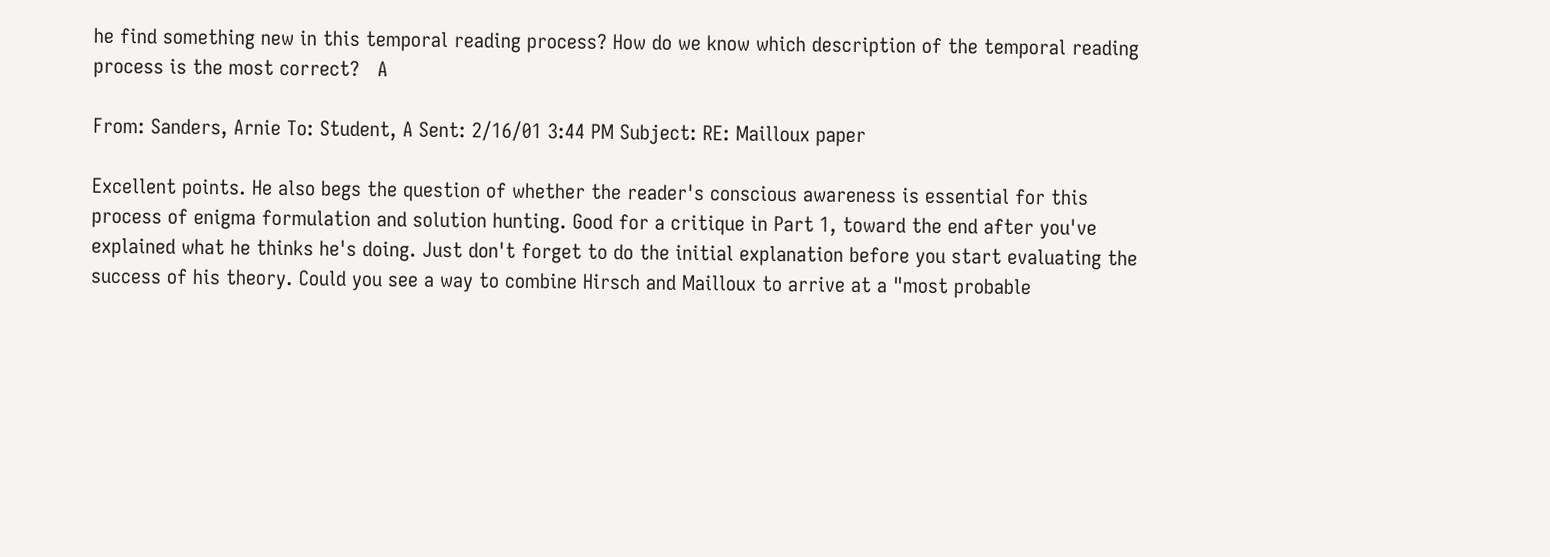he find something new in this temporal reading process? How do we know which description of the temporal reading process is the most correct?   A

From: Sanders, Arnie To: Student, A Sent: 2/16/01 3:44 PM Subject: RE: Mailloux paper

Excellent points. He also begs the question of whether the reader's conscious awareness is essential for this process of enigma formulation and solution hunting. Good for a critique in Part 1, toward the end after you've explained what he thinks he's doing. Just don't forget to do the initial explanation before you start evaluating the success of his theory. Could you see a way to combine Hirsch and Mailloux to arrive at a "most probable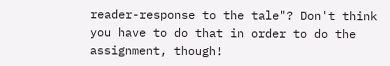reader-response to the tale"? Don't think you have to do that in order to do the assignment, though!